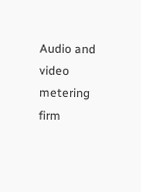Audio and video metering firm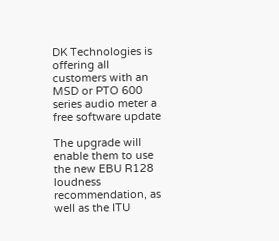DK Technologies is offering all customers with an MSD or PTO 600 series audio meter a free software update

The upgrade will enable them to use the new EBU R128 loudness recommendation, as well as the ITU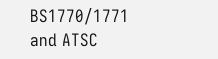BS1770/1771 and ATSC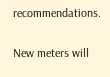recommendations.

New meters will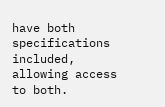have both specifications included, allowing access to both.